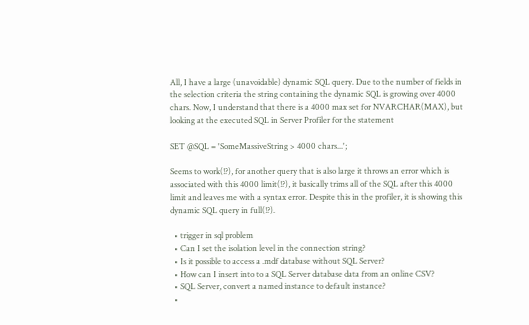All, I have a large (unavoidable) dynamic SQL query. Due to the number of fields in the selection criteria the string containing the dynamic SQL is growing over 4000 chars. Now, I understand that there is a 4000 max set for NVARCHAR(MAX), but looking at the executed SQL in Server Profiler for the statement

SET @SQL = 'SomeMassiveString > 4000 chars...';

Seems to work(!?), for another query that is also large it throws an error which is associated with this 4000 limit(!?), it basically trims all of the SQL after this 4000 limit and leaves me with a syntax error. Despite this in the profiler, it is showing this dynamic SQL query in full(!?).

  • trigger in sql problem
  • Can I set the isolation level in the connection string?
  • Is it possible to access a .mdf database without SQL Server?
  • How can I insert into to a SQL Server database data from an online CSV?
  • SQL Server, convert a named instance to default instance?
  •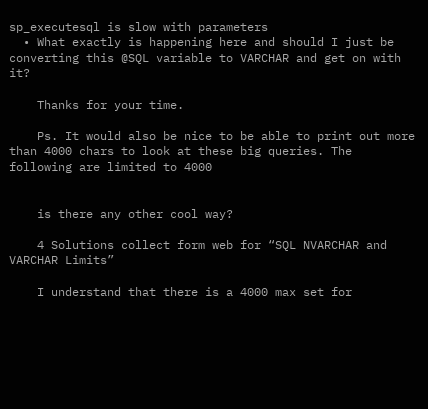sp_executesql is slow with parameters
  • What exactly is happening here and should I just be converting this @SQL variable to VARCHAR and get on with it?

    Thanks for your time.

    Ps. It would also be nice to be able to print out more than 4000 chars to look at these big queries. The following are limited to 4000


    is there any other cool way?

    4 Solutions collect form web for “SQL NVARCHAR and VARCHAR Limits”

    I understand that there is a 4000 max set for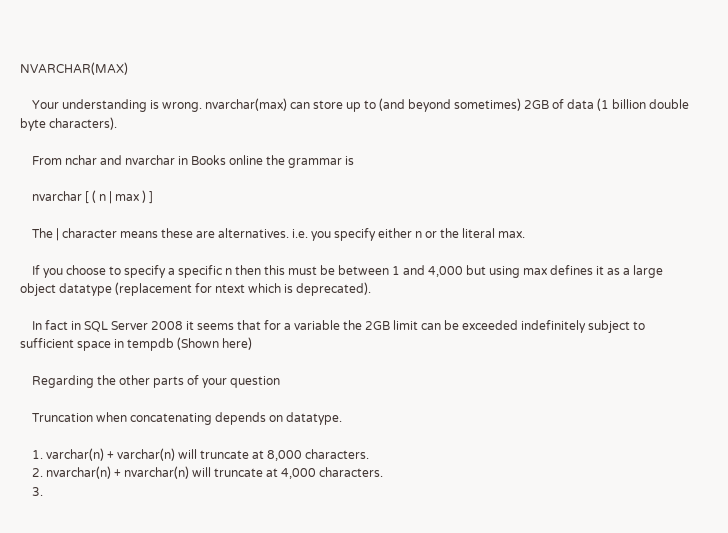NVARCHAR(MAX)

    Your understanding is wrong. nvarchar(max) can store up to (and beyond sometimes) 2GB of data (1 billion double byte characters).

    From nchar and nvarchar in Books online the grammar is

    nvarchar [ ( n | max ) ]

    The | character means these are alternatives. i.e. you specify either n or the literal max.

    If you choose to specify a specific n then this must be between 1 and 4,000 but using max defines it as a large object datatype (replacement for ntext which is deprecated).

    In fact in SQL Server 2008 it seems that for a variable the 2GB limit can be exceeded indefinitely subject to sufficient space in tempdb (Shown here)

    Regarding the other parts of your question

    Truncation when concatenating depends on datatype.

    1. varchar(n) + varchar(n) will truncate at 8,000 characters.
    2. nvarchar(n) + nvarchar(n) will truncate at 4,000 characters.
    3.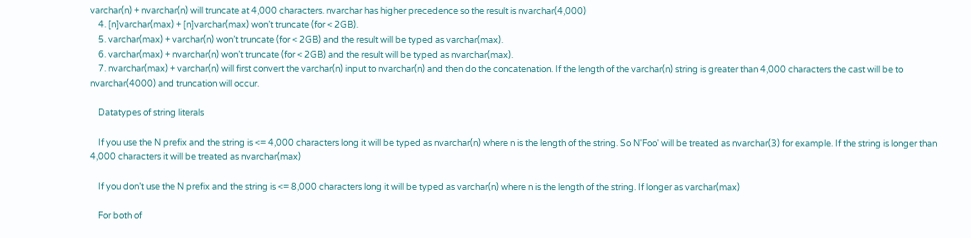varchar(n) + nvarchar(n) will truncate at 4,000 characters. nvarchar has higher precedence so the result is nvarchar(4,000)
    4. [n]varchar(max) + [n]varchar(max) won’t truncate (for < 2GB).
    5. varchar(max) + varchar(n) won’t truncate (for < 2GB) and the result will be typed as varchar(max).
    6. varchar(max) + nvarchar(n) won’t truncate (for < 2GB) and the result will be typed as nvarchar(max).
    7. nvarchar(max) + varchar(n) will first convert the varchar(n) input to nvarchar(n) and then do the concatenation. If the length of the varchar(n) string is greater than 4,000 characters the cast will be to nvarchar(4000) and truncation will occur.

    Datatypes of string literals

    If you use the N prefix and the string is <= 4,000 characters long it will be typed as nvarchar(n) where n is the length of the string. So N'Foo' will be treated as nvarchar(3) for example. If the string is longer than 4,000 characters it will be treated as nvarchar(max)

    If you don’t use the N prefix and the string is <= 8,000 characters long it will be typed as varchar(n) where n is the length of the string. If longer as varchar(max)

    For both of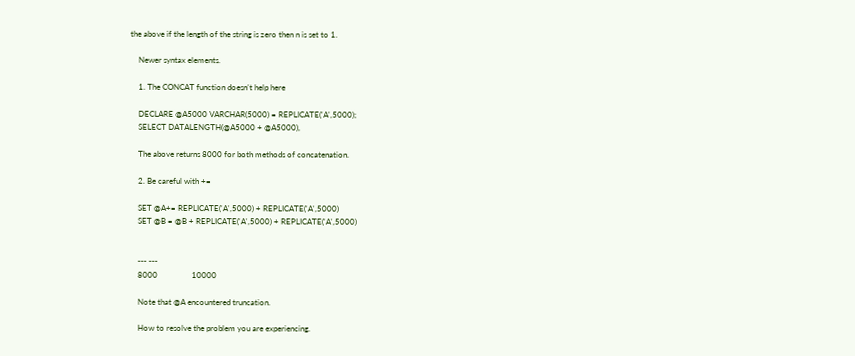the above if the length of the string is zero then n is set to 1.

    Newer syntax elements.

    1. The CONCAT function doesn’t help here

    DECLARE @A5000 VARCHAR(5000) = REPLICATE('A',5000);
    SELECT DATALENGTH(@A5000 + @A5000),

    The above returns 8000 for both methods of concatenation.

    2. Be careful with +=

    SET @A+= REPLICATE('A',5000) + REPLICATE('A',5000)
    SET @B = @B + REPLICATE('A',5000) + REPLICATE('A',5000)


    --- ---
    8000                 10000

    Note that @A encountered truncation.

    How to resolve the problem you are experiencing.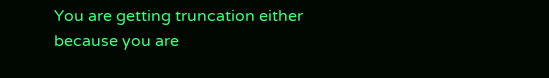You are getting truncation either because you are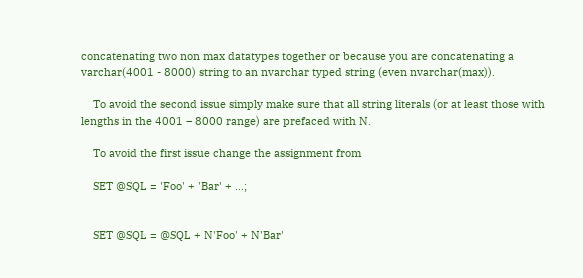concatenating two non max datatypes together or because you are concatenating a varchar(4001 - 8000) string to an nvarchar typed string (even nvarchar(max)).

    To avoid the second issue simply make sure that all string literals (or at least those with lengths in the 4001 – 8000 range) are prefaced with N.

    To avoid the first issue change the assignment from

    SET @SQL = 'Foo' + 'Bar' + ...;


    SET @SQL = @SQL + N'Foo' + N'Bar'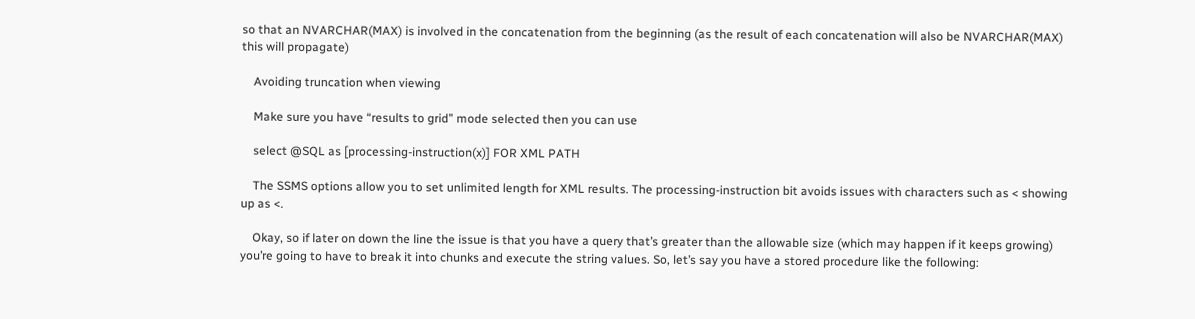so that an NVARCHAR(MAX) is involved in the concatenation from the beginning (as the result of each concatenation will also be NVARCHAR(MAX) this will propagate)

    Avoiding truncation when viewing

    Make sure you have “results to grid” mode selected then you can use

    select @SQL as [processing-instruction(x)] FOR XML PATH

    The SSMS options allow you to set unlimited length for XML results. The processing-instruction bit avoids issues with characters such as < showing up as <.

    Okay, so if later on down the line the issue is that you have a query that’s greater than the allowable size (which may happen if it keeps growing) you’re going to have to break it into chunks and execute the string values. So, let’s say you have a stored procedure like the following: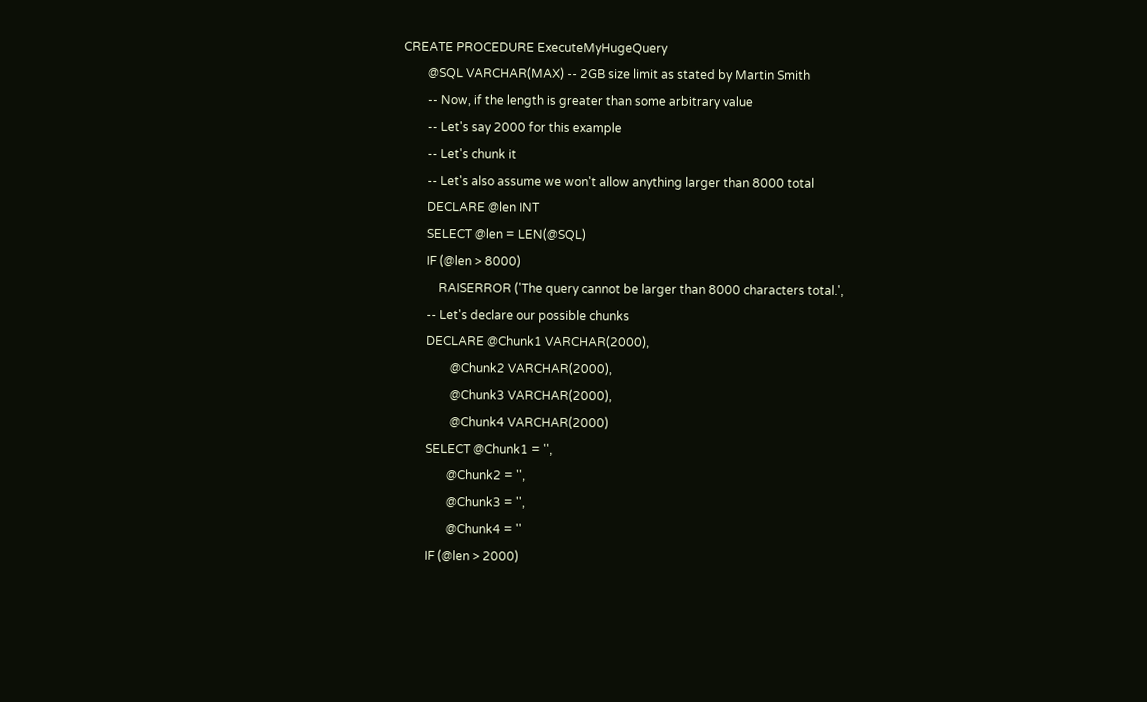CREATE PROCEDURE ExecuteMyHugeQuery
        @SQL VARCHAR(MAX) -- 2GB size limit as stated by Martin Smith
        -- Now, if the length is greater than some arbitrary value
        -- Let's say 2000 for this example
        -- Let's chunk it
        -- Let's also assume we won't allow anything larger than 8000 total
        DECLARE @len INT
        SELECT @len = LEN(@SQL)
        IF (@len > 8000)
            RAISERROR ('The query cannot be larger than 8000 characters total.',
        -- Let's declare our possible chunks
        DECLARE @Chunk1 VARCHAR(2000),
                @Chunk2 VARCHAR(2000),
                @Chunk3 VARCHAR(2000),
                @Chunk4 VARCHAR(2000)
        SELECT @Chunk1 = '',
               @Chunk2 = '',
               @Chunk3 = '',
               @Chunk4 = ''
        IF (@len > 2000)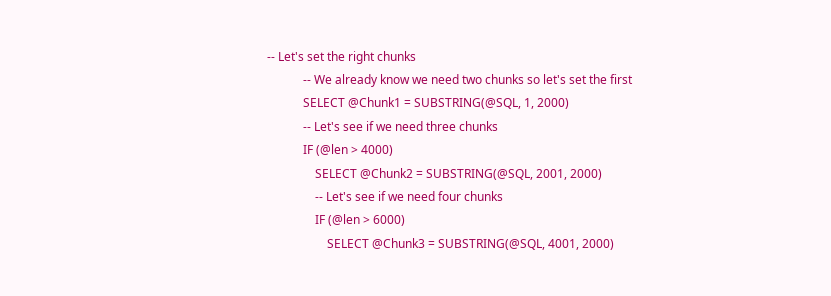-- Let's set the right chunks
            -- We already know we need two chunks so let's set the first
            SELECT @Chunk1 = SUBSTRING(@SQL, 1, 2000)
            -- Let's see if we need three chunks
            IF (@len > 4000)
                SELECT @Chunk2 = SUBSTRING(@SQL, 2001, 2000)
                -- Let's see if we need four chunks
                IF (@len > 6000)
                    SELECT @Chunk3 = SUBSTRING(@SQL, 4001, 2000)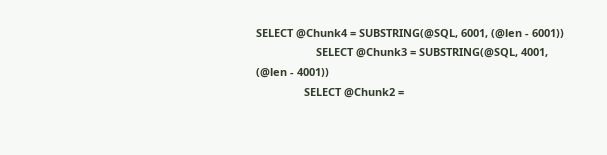SELECT @Chunk4 = SUBSTRING(@SQL, 6001, (@len - 6001))
                    SELECT @Chunk3 = SUBSTRING(@SQL, 4001, (@len - 4001))
                SELECT @Chunk2 =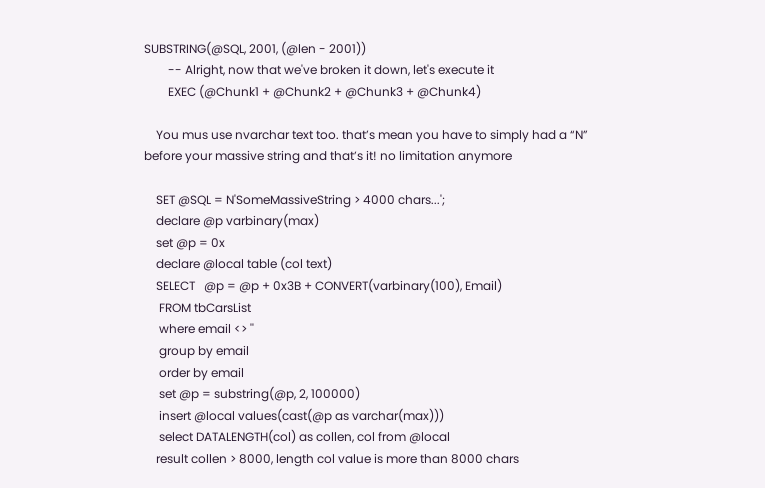SUBSTRING(@SQL, 2001, (@len - 2001))
        -- Alright, now that we've broken it down, let's execute it
        EXEC (@Chunk1 + @Chunk2 + @Chunk3 + @Chunk4)

    You mus use nvarchar text too. that’s mean you have to simply had a “N” before your massive string and that’s it! no limitation anymore

    SET @SQL = N'SomeMassiveString > 4000 chars...';
    declare @p varbinary(max)
    set @p = 0x
    declare @local table (col text)
    SELECT   @p = @p + 0x3B + CONVERT(varbinary(100), Email)
     FROM tbCarsList
     where email <> ''
     group by email
     order by email
     set @p = substring(@p, 2, 100000)
     insert @local values(cast(@p as varchar(max)))
     select DATALENGTH(col) as collen, col from @local
    result collen > 8000, length col value is more than 8000 chars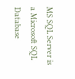MS SQL Server is a Microsoft SQL Database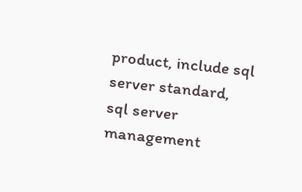product, include sql server standard, sql server management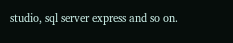studio, sql server express and so on.